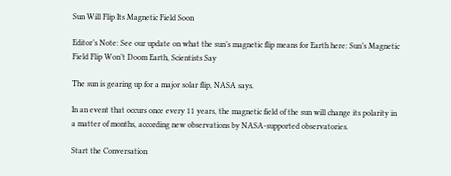Sun Will Flip Its Magnetic Field Soon

Editor’s Note: See our update on what the sun’s magnetic flip means for Earth here: Sun’s Magnetic Field Flip Won’t Doom Earth, Scientists Say

The sun is gearing up for a major solar flip, NASA says.

In an event that occurs once every 11 years, the magnetic field of the sun will change its polarity in a matter of months, according new observations by NASA-supported observatories.

Start the Conversation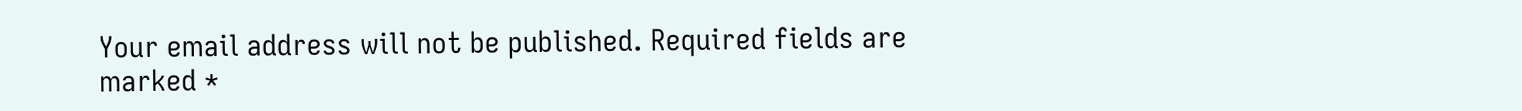Your email address will not be published. Required fields are marked *